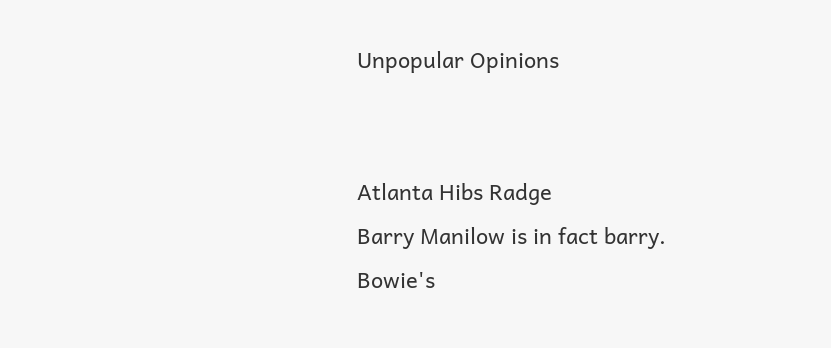Unpopular Opinions


Atlanta Hibs Radge
Barry Manilow is in fact barry.
Bowie's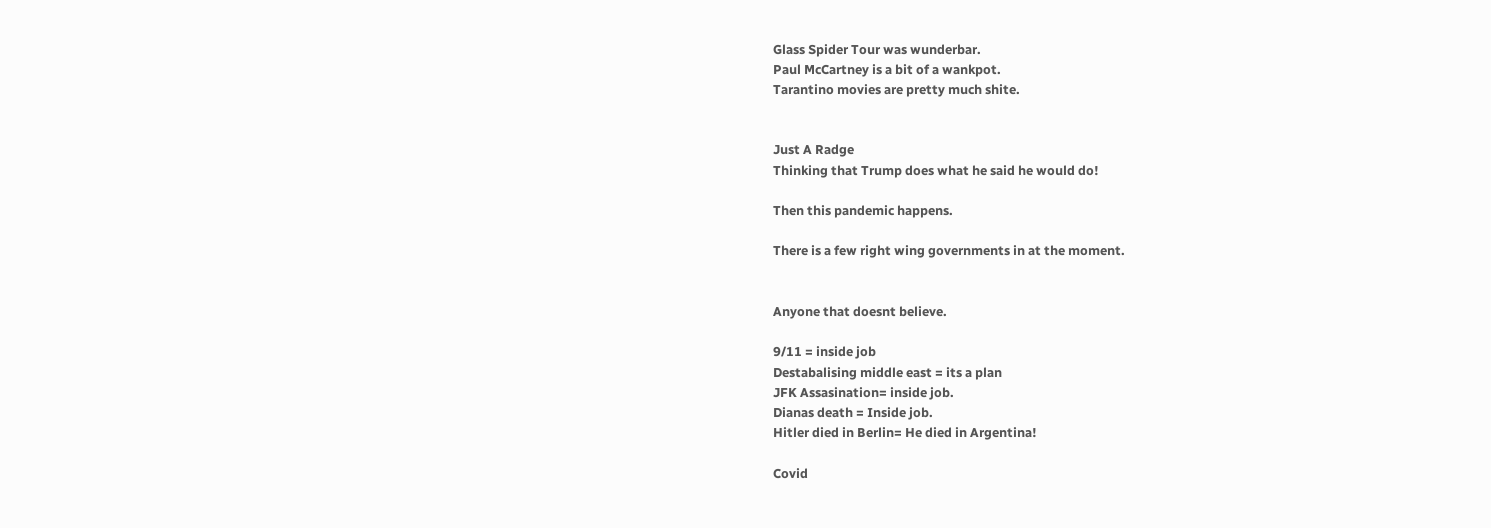Glass Spider Tour was wunderbar.
Paul McCartney is a bit of a wankpot.
Tarantino movies are pretty much shite.


Just A Radge
Thinking that Trump does what he said he would do!

Then this pandemic happens.

There is a few right wing governments in at the moment.


Anyone that doesnt believe.

9/11 = inside job
Destabalising middle east = its a plan
JFK Assasination= inside job.
Dianas death = Inside job.
Hitler died in Berlin= He died in Argentina!

Covid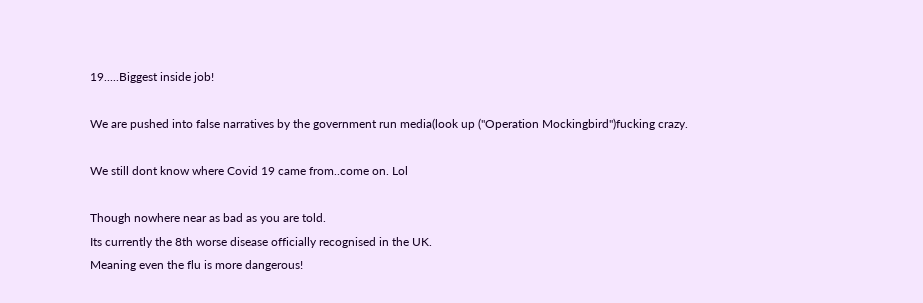19.....Biggest inside job!

We are pushed into false narratives by the government run media(look up ("Operation Mockingbird")fucking crazy.

We still dont know where Covid 19 came from..come on. Lol

Though nowhere near as bad as you are told.
Its currently the 8th worse disease officially recognised in the UK.
Meaning even the flu is more dangerous!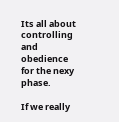Its all about controlling and obedience for the nexy phase.

If we really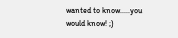wanted to know.....you would know! ;)